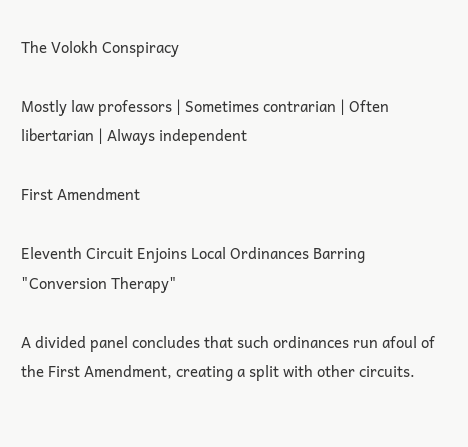The Volokh Conspiracy

Mostly law professors | Sometimes contrarian | Often libertarian | Always independent

First Amendment

Eleventh Circuit Enjoins Local Ordinances Barring "Conversion Therapy"

A divided panel concludes that such ordinances run afoul of the First Amendment, creating a split with other circuits.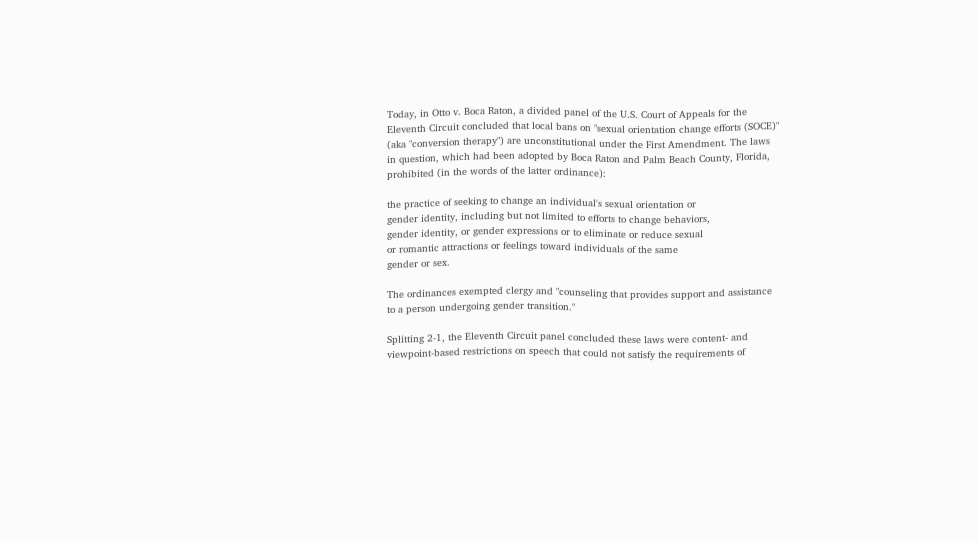Today, in Otto v. Boca Raton, a divided panel of the U.S. Court of Appeals for the Eleventh Circuit concluded that local bans on "sexual orientation change efforts (SOCE)" (aka "conversion therapy") are unconstitutional under the First Amendment. The laws in question, which had been adopted by Boca Raton and Palm Beach County, Florida, prohibited (in the words of the latter ordinance):

the practice of seeking to change an individual's sexual orientation or
gender identity, including but not limited to efforts to change behaviors,
gender identity, or gender expressions or to eliminate or reduce sexual
or romantic attractions or feelings toward individuals of the same
gender or sex.

The ordinances exempted clergy and "counseling that provides support and assistance to a person undergoing gender transition."

Splitting 2-1, the Eleventh Circuit panel concluded these laws were content- and viewpoint-based restrictions on speech that could not satisfy the requirements of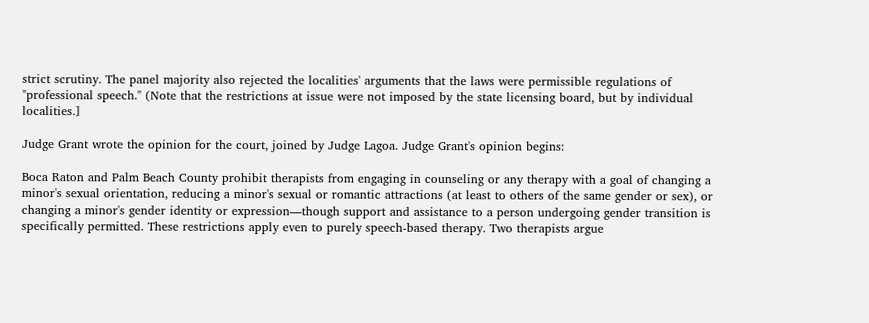strict scrutiny. The panel majority also rejected the localities' arguments that the laws were permissible regulations of "professional speech." (Note that the restrictions at issue were not imposed by the state licensing board, but by individual localities.]

Judge Grant wrote the opinion for the court, joined by Judge Lagoa. Judge Grant's opinion begins:

Boca Raton and Palm Beach County prohibit therapists from engaging in counseling or any therapy with a goal of changing a minor's sexual orientation, reducing a minor's sexual or romantic attractions (at least to others of the same gender or sex), or changing a minor's gender identity or expression—though support and assistance to a person undergoing gender transition is specifically permitted. These restrictions apply even to purely speech-based therapy. Two therapists argue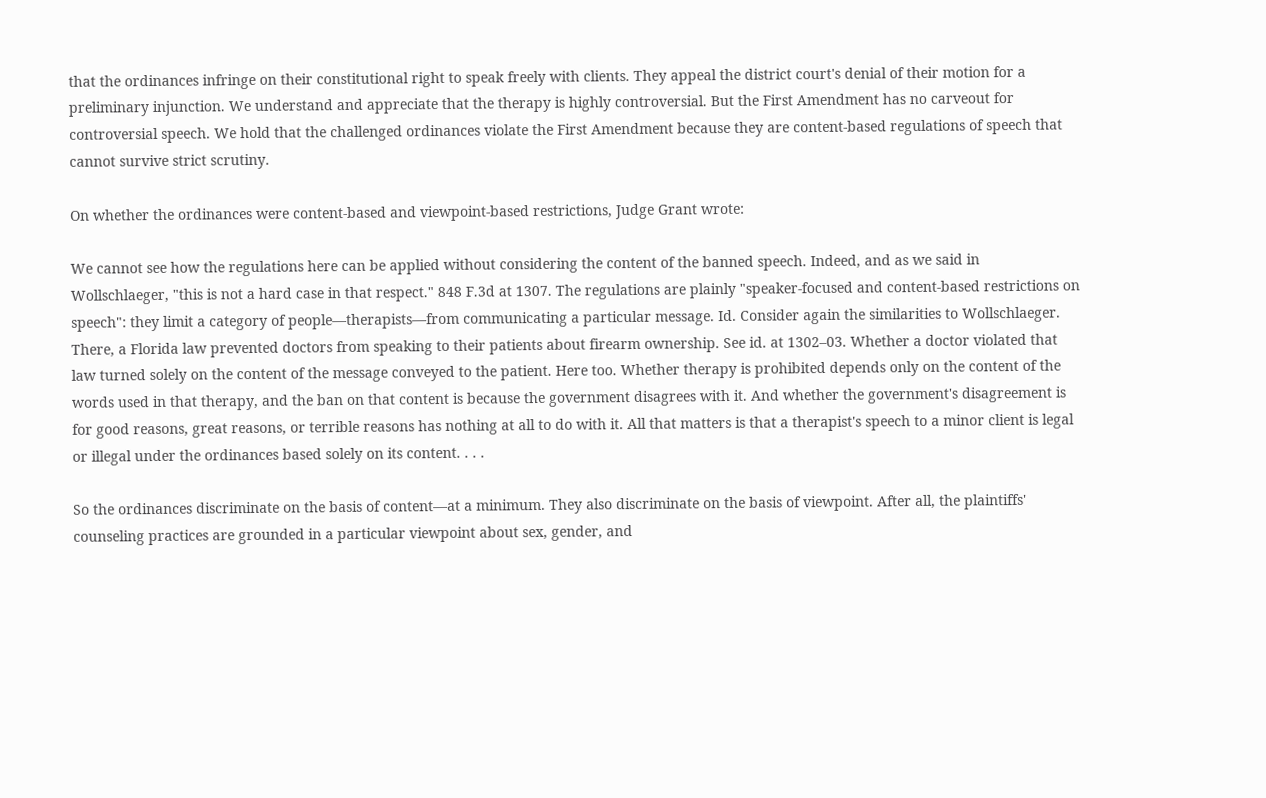that the ordinances infringe on their constitutional right to speak freely with clients. They appeal the district court's denial of their motion for a preliminary injunction. We understand and appreciate that the therapy is highly controversial. But the First Amendment has no carveout for controversial speech. We hold that the challenged ordinances violate the First Amendment because they are content-based regulations of speech that cannot survive strict scrutiny.

On whether the ordinances were content-based and viewpoint-based restrictions, Judge Grant wrote:

We cannot see how the regulations here can be applied without considering the content of the banned speech. Indeed, and as we said in Wollschlaeger, "this is not a hard case in that respect." 848 F.3d at 1307. The regulations are plainly "speaker-focused and content-based restrictions on speech": they limit a category of people—therapists—from communicating a particular message. Id. Consider again the similarities to Wollschlaeger. There, a Florida law prevented doctors from speaking to their patients about firearm ownership. See id. at 1302–03. Whether a doctor violated that law turned solely on the content of the message conveyed to the patient. Here too. Whether therapy is prohibited depends only on the content of the words used in that therapy, and the ban on that content is because the government disagrees with it. And whether the government's disagreement is for good reasons, great reasons, or terrible reasons has nothing at all to do with it. All that matters is that a therapist's speech to a minor client is legal or illegal under the ordinances based solely on its content. . . .

So the ordinances discriminate on the basis of content—at a minimum. They also discriminate on the basis of viewpoint. After all, the plaintiffs' counseling practices are grounded in a particular viewpoint about sex, gender, and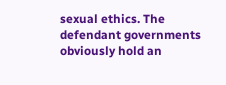sexual ethics. The defendant governments obviously hold an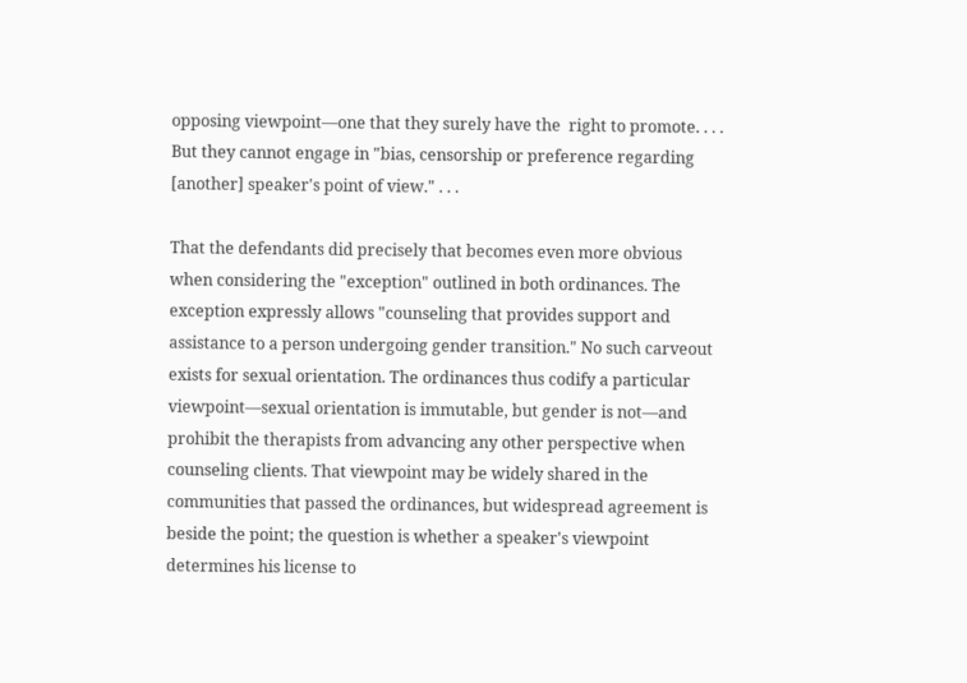opposing viewpoint—one that they surely have the  right to promote. . . . But they cannot engage in "bias, censorship or preference regarding [another] speaker's point of view." . . .

That the defendants did precisely that becomes even more obvious when considering the "exception" outlined in both ordinances. The exception expressly allows "counseling that provides support and assistance to a person undergoing gender transition." No such carveout exists for sexual orientation. The ordinances thus codify a particular viewpoint—sexual orientation is immutable, but gender is not—and prohibit the therapists from advancing any other perspective when counseling clients. That viewpoint may be widely shared in the communities that passed the ordinances, but widespread agreement is beside the point; the question is whether a speaker's viewpoint determines his license to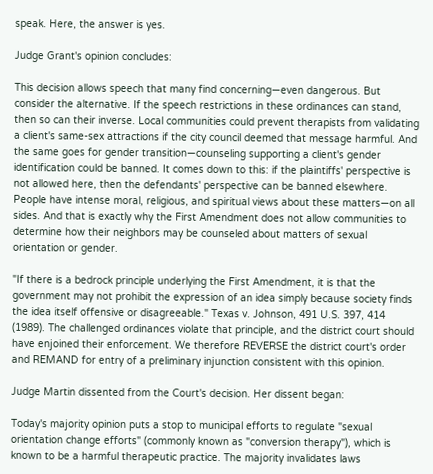speak. Here, the answer is yes.

Judge Grant's opinion concludes:

This decision allows speech that many find concerning—even dangerous. But consider the alternative. If the speech restrictions in these ordinances can stand, then so can their inverse. Local communities could prevent therapists from validating a client's same-sex attractions if the city council deemed that message harmful. And the same goes for gender transition—counseling supporting a client's gender identification could be banned. It comes down to this: if the plaintiffs' perspective is not allowed here, then the defendants' perspective can be banned elsewhere. People have intense moral, religious, and spiritual views about these matters—on all sides. And that is exactly why the First Amendment does not allow communities to determine how their neighbors may be counseled about matters of sexual orientation or gender.

"If there is a bedrock principle underlying the First Amendment, it is that the government may not prohibit the expression of an idea simply because society finds the idea itself offensive or disagreeable." Texas v. Johnson, 491 U.S. 397, 414 (1989). The challenged ordinances violate that principle, and the district court should have enjoined their enforcement. We therefore REVERSE the district court's order and REMAND for entry of a preliminary injunction consistent with this opinion.

Judge Martin dissented from the Court's decision. Her dissent began:

Today's majority opinion puts a stop to municipal efforts to regulate "sexual orientation change efforts" (commonly known as "conversion therapy"), which is known to be a harmful therapeutic practice. The majority invalidates laws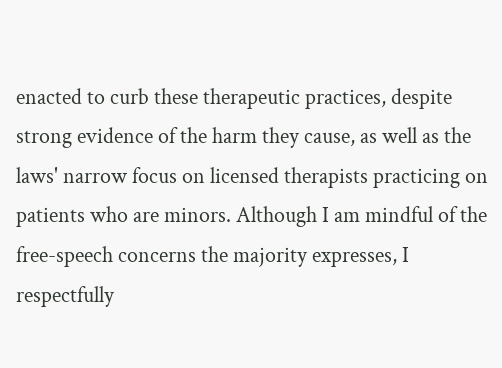enacted to curb these therapeutic practices, despite strong evidence of the harm they cause, as well as the laws' narrow focus on licensed therapists practicing on patients who are minors. Although I am mindful of the free-speech concerns the majority expresses, I respectfully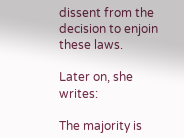dissent from the decision to enjoin these laws.

Later on, she writes:

The majority is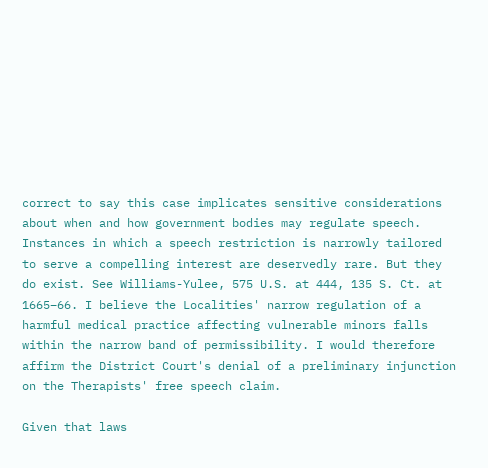correct to say this case implicates sensitive considerations about when and how government bodies may regulate speech. Instances in which a speech restriction is narrowly tailored to serve a compelling interest are deservedly rare. But they do exist. See Williams-Yulee, 575 U.S. at 444, 135 S. Ct. at 1665–66. I believe the Localities' narrow regulation of a harmful medical practice affecting vulnerable minors falls within the narrow band of permissibility. I would therefore affirm the District Court's denial of a preliminary injunction on the Therapists' free speech claim.

Given that laws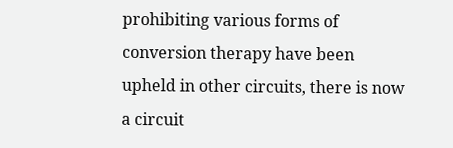prohibiting various forms of conversion therapy have been upheld in other circuits, there is now a circuit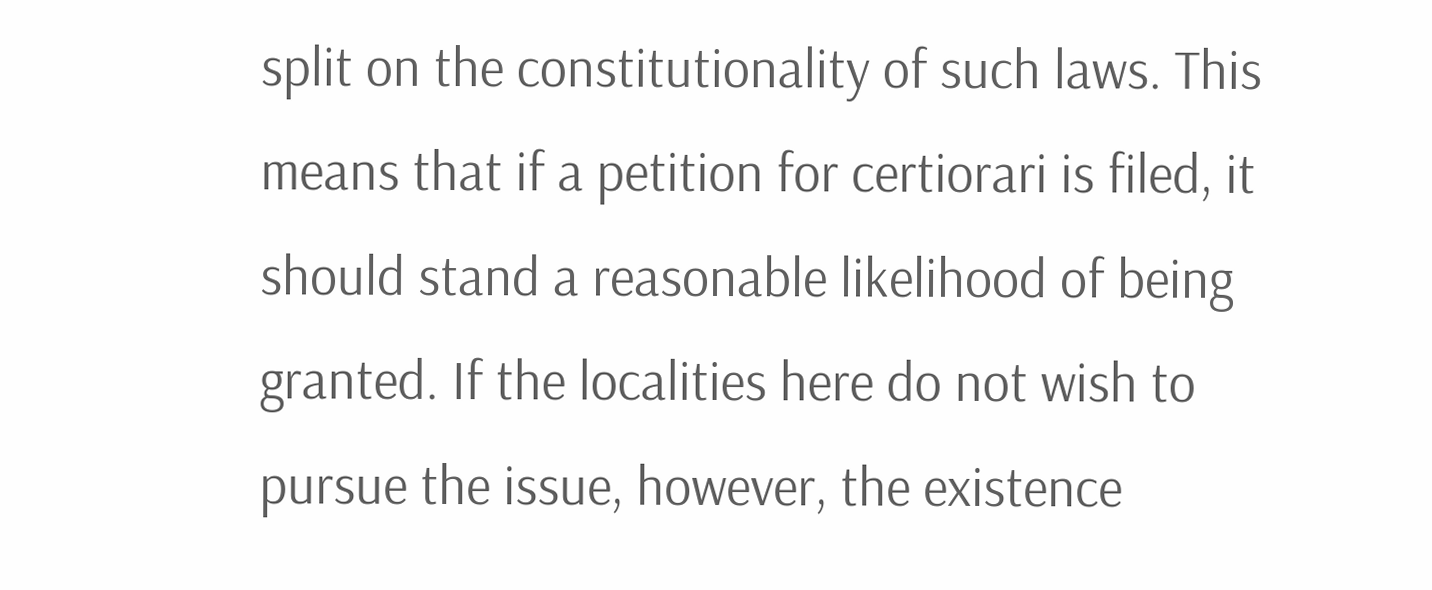split on the constitutionality of such laws. This means that if a petition for certiorari is filed, it should stand a reasonable likelihood of being granted. If the localities here do not wish to pursue the issue, however, the existence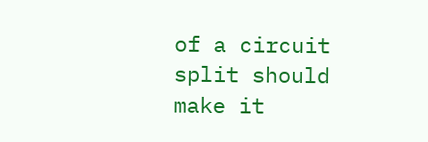of a circuit split should make it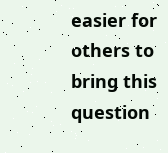easier for others to bring this question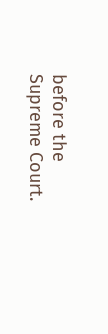before the Supreme Court.